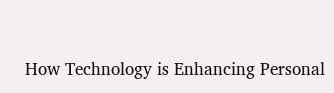How Technology is Enhancing Personal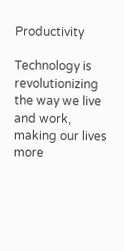Productivity

Technology is revolutionizing the way we live and work, making our lives more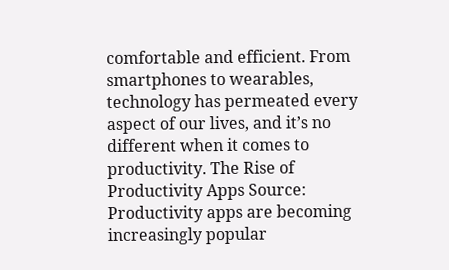comfortable and efficient. From smartphones to wearables, technology has permeated every aspect of our lives, and it’s no different when it comes to productivity. The Rise of Productivity Apps Source: Productivity apps are becoming increasingly popular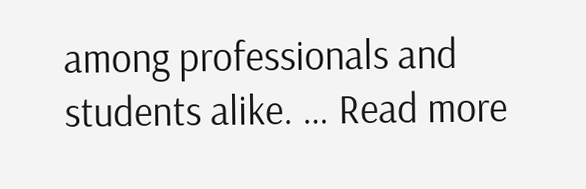among professionals and students alike. … Read more